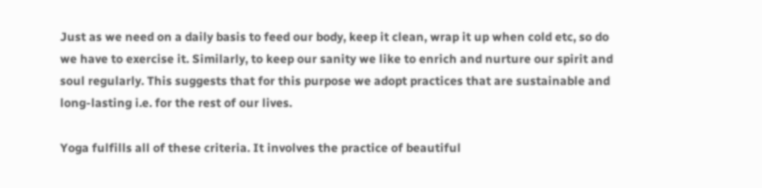Just as we need on a daily basis to feed our body, keep it clean, wrap it up when cold etc, so do we have to exercise it. Similarly, to keep our sanity we like to enrich and nurture our spirit and soul regularly. This suggests that for this purpose we adopt practices that are sustainable and long-lasting i.e. for the rest of our lives.

Yoga fulfills all of these criteria. It involves the practice of beautiful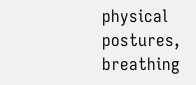physical postures, breathing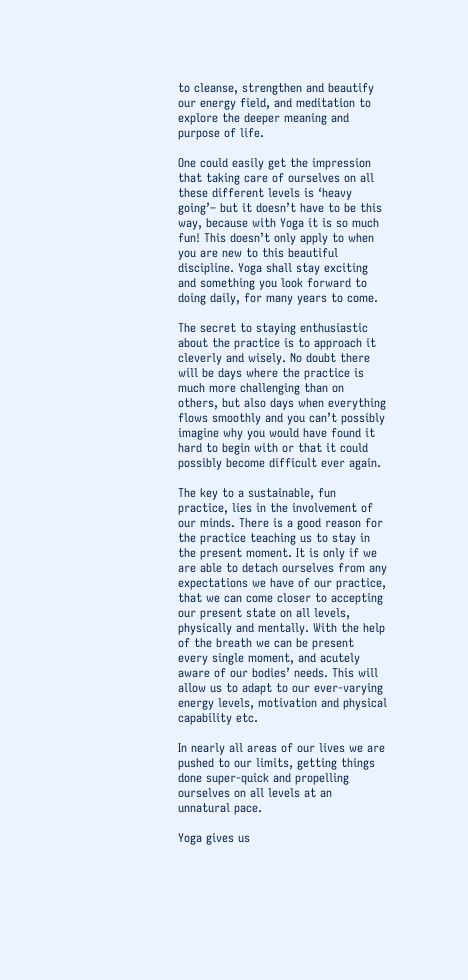to cleanse, strengthen and beautify our energy field, and meditation to explore the deeper meaning and purpose of life.

One could easily get the impression that taking care of ourselves on all these different levels is ‘heavy going’– but it doesn’t have to be this way, because with Yoga it is so much fun! This doesn’t only apply to when you are new to this beautiful discipline. Yoga shall stay exciting and something you look forward to doing daily, for many years to come.

The secret to staying enthusiastic about the practice is to approach it cleverly and wisely. No doubt there will be days where the practice is much more challenging than on others, but also days when everything flows smoothly and you can’t possibly imagine why you would have found it hard to begin with or that it could possibly become difficult ever again.

The key to a sustainable, fun practice, lies in the involvement of our minds. There is a good reason for the practice teaching us to stay in the present moment. It is only if we are able to detach ourselves from any expectations we have of our practice, that we can come closer to accepting our present state on all levels, physically and mentally. With the help of the breath we can be present every single moment, and acutely aware of our bodies’ needs. This will allow us to adapt to our ever-varying energy levels, motivation and physical capability etc.

In nearly all areas of our lives we are pushed to our limits, getting things done super-quick and propelling ourselves on all levels at an unnatural pace.

Yoga gives us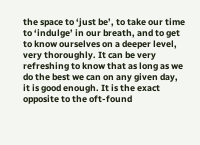the space to ‘just be’, to take our time to ‘indulge’ in our breath, and to get to know ourselves on a deeper level, very thoroughly. It can be very refreshing to know that as long as we do the best we can on any given day, it is good enough. It is the exact opposite to the oft-found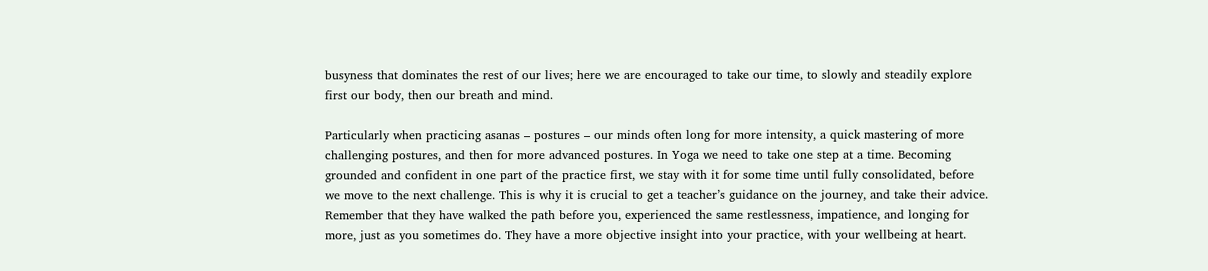busyness that dominates the rest of our lives; here we are encouraged to take our time, to slowly and steadily explore first our body, then our breath and mind.

Particularly when practicing asanas – postures – our minds often long for more intensity, a quick mastering of more challenging postures, and then for more advanced postures. In Yoga we need to take one step at a time. Becoming grounded and confident in one part of the practice first, we stay with it for some time until fully consolidated, before we move to the next challenge. This is why it is crucial to get a teacher’s guidance on the journey, and take their advice. Remember that they have walked the path before you, experienced the same restlessness, impatience, and longing for more, just as you sometimes do. They have a more objective insight into your practice, with your wellbeing at heart.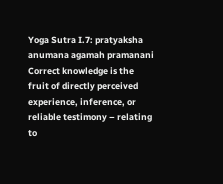Yoga Sutra I.7: pratyaksha anumana agamah pramanani
Correct knowledge is the fruit of directly perceived experience, inference, or reliable testimony – relating to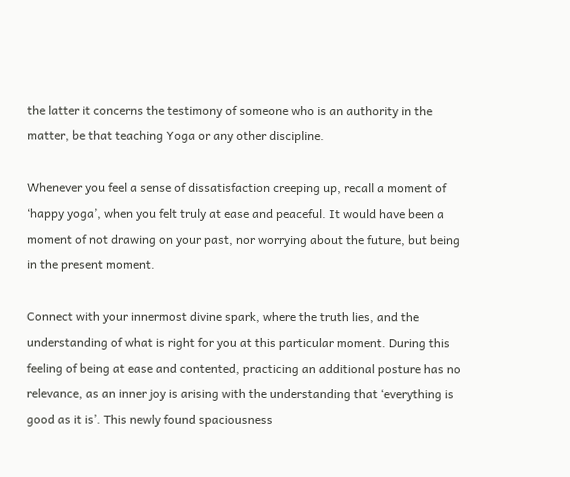the latter it concerns the testimony of someone who is an authority in the matter, be that teaching Yoga or any other discipline.

Whenever you feel a sense of dissatisfaction creeping up, recall a moment of ‘happy yoga’, when you felt truly at ease and peaceful. It would have been a moment of not drawing on your past, nor worrying about the future, but being in the present moment.

Connect with your innermost divine spark, where the truth lies, and the understanding of what is right for you at this particular moment. During this feeling of being at ease and contented, practicing an additional posture has no relevance, as an inner joy is arising with the understanding that ‘everything is good as it is’. This newly found spaciousness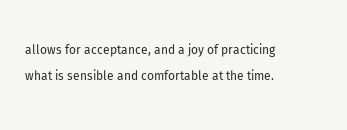allows for acceptance, and a joy of practicing what is sensible and comfortable at the time.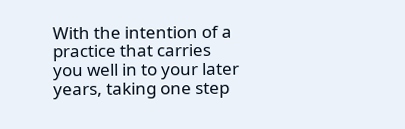With the intention of a practice that carries you well in to your later years, taking one step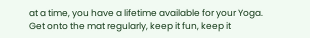at a time, you have a lifetime available for your Yoga. Get onto the mat regularly, keep it fun, keep it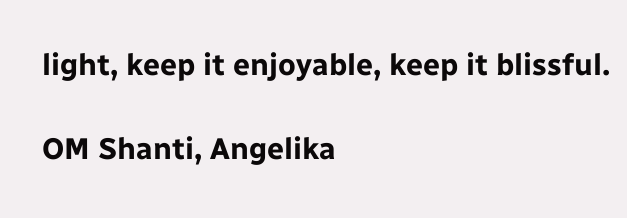light, keep it enjoyable, keep it blissful.

OM Shanti, Angelika